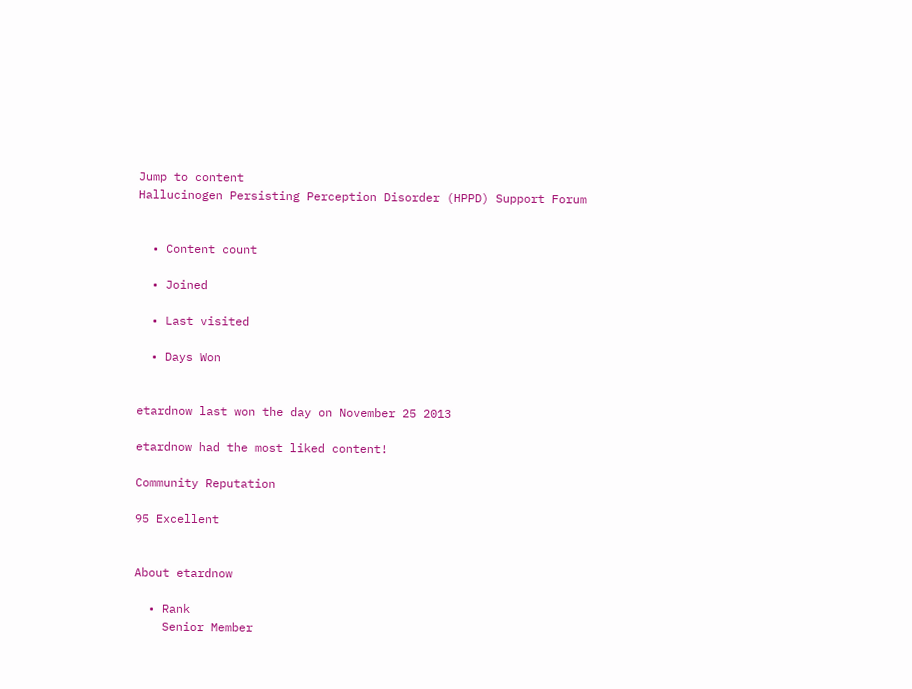Jump to content
Hallucinogen Persisting Perception Disorder (HPPD) Support Forum


  • Content count

  • Joined

  • Last visited

  • Days Won


etardnow last won the day on November 25 2013

etardnow had the most liked content!

Community Reputation

95 Excellent


About etardnow

  • Rank
    Senior Member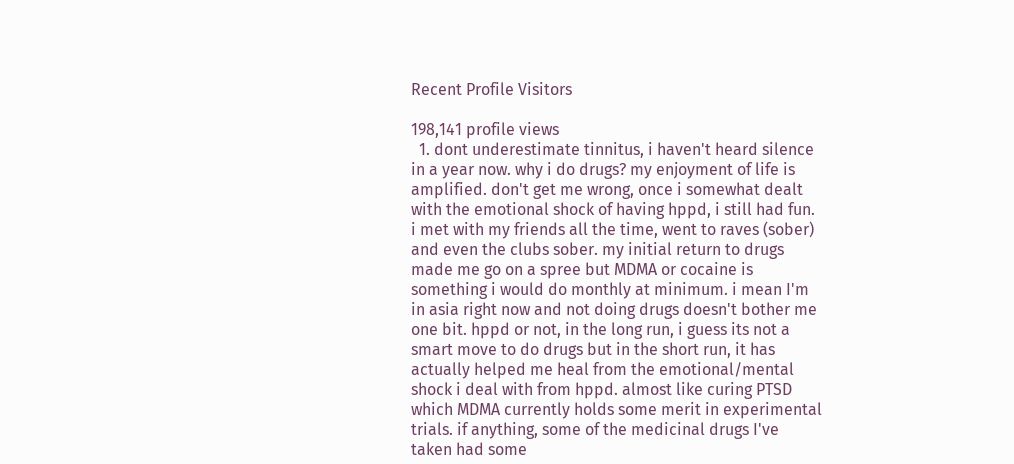Recent Profile Visitors

198,141 profile views
  1. dont underestimate tinnitus, i haven't heard silence in a year now. why i do drugs? my enjoyment of life is amplified. don't get me wrong, once i somewhat dealt with the emotional shock of having hppd, i still had fun. i met with my friends all the time, went to raves (sober) and even the clubs sober. my initial return to drugs made me go on a spree but MDMA or cocaine is something i would do monthly at minimum. i mean I'm in asia right now and not doing drugs doesn't bother me one bit. hppd or not, in the long run, i guess its not a smart move to do drugs but in the short run, it has actually helped me heal from the emotional/mental shock i deal with from hppd. almost like curing PTSD which MDMA currently holds some merit in experimental trials. if anything, some of the medicinal drugs I've taken had some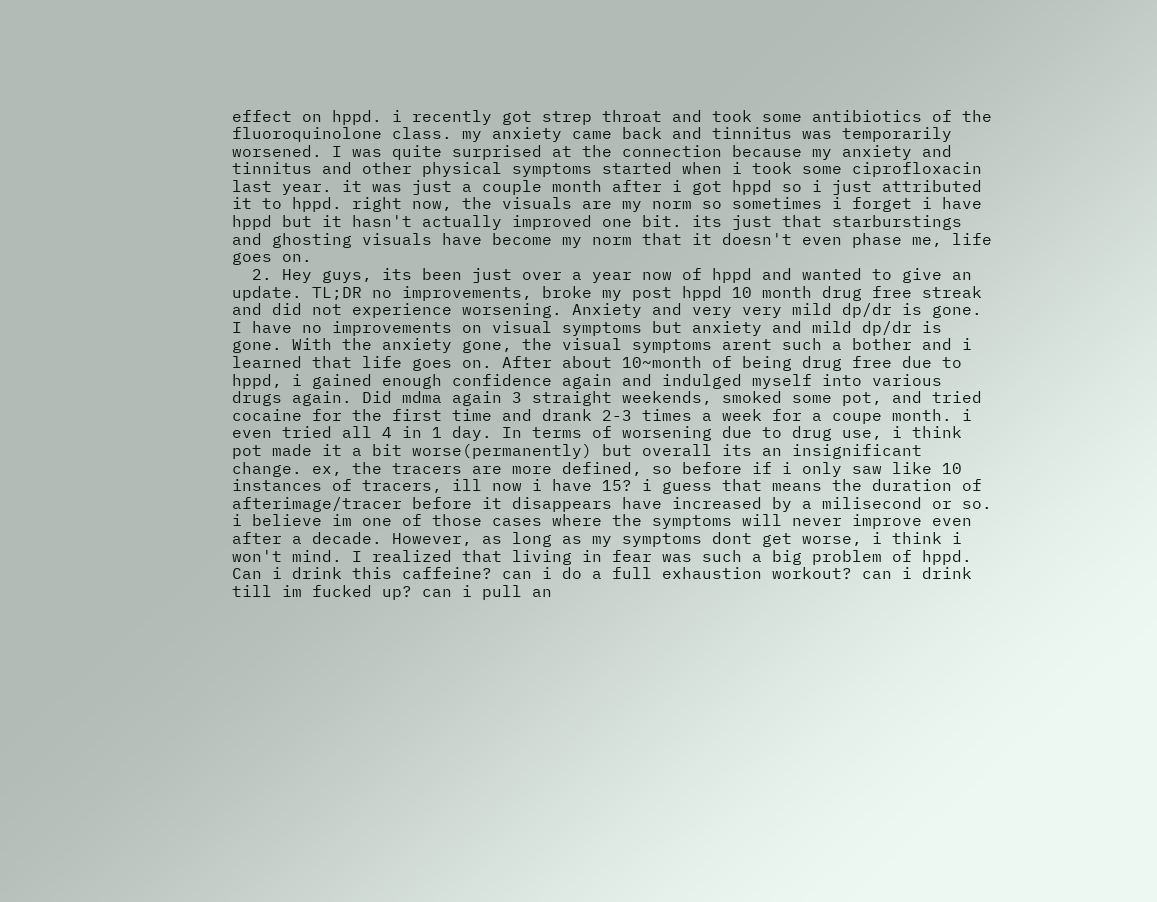effect on hppd. i recently got strep throat and took some antibiotics of the fluoroquinolone class. my anxiety came back and tinnitus was temporarily worsened. I was quite surprised at the connection because my anxiety and tinnitus and other physical symptoms started when i took some ciprofloxacin last year. it was just a couple month after i got hppd so i just attributed it to hppd. right now, the visuals are my norm so sometimes i forget i have hppd but it hasn't actually improved one bit. its just that starburstings and ghosting visuals have become my norm that it doesn't even phase me, life goes on.
  2. Hey guys, its been just over a year now of hppd and wanted to give an update. TL;DR no improvements, broke my post hppd 10 month drug free streak and did not experience worsening. Anxiety and very very mild dp/dr is gone. I have no improvements on visual symptoms but anxiety and mild dp/dr is gone. With the anxiety gone, the visual symptoms arent such a bother and i learned that life goes on. After about 10~month of being drug free due to hppd, i gained enough confidence again and indulged myself into various drugs again. Did mdma again 3 straight weekends, smoked some pot, and tried cocaine for the first time and drank 2-3 times a week for a coupe month. i even tried all 4 in 1 day. In terms of worsening due to drug use, i think pot made it a bit worse(permanently) but overall its an insignificant change. ex, the tracers are more defined, so before if i only saw like 10 instances of tracers, ill now i have 15? i guess that means the duration of afterimage/tracer before it disappears have increased by a milisecond or so. i believe im one of those cases where the symptoms will never improve even after a decade. However, as long as my symptoms dont get worse, i think i won't mind. I realized that living in fear was such a big problem of hppd. Can i drink this caffeine? can i do a full exhaustion workout? can i drink till im fucked up? can i pull an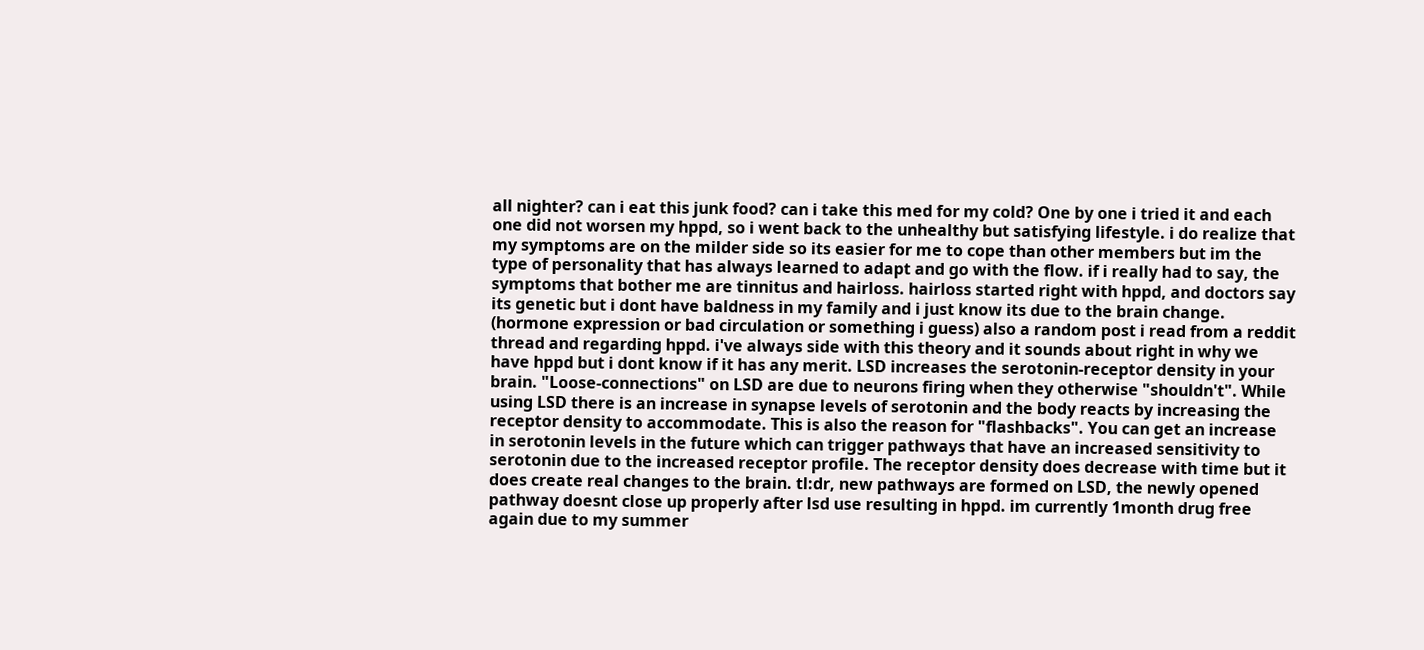all nighter? can i eat this junk food? can i take this med for my cold? One by one i tried it and each one did not worsen my hppd, so i went back to the unhealthy but satisfying lifestyle. i do realize that my symptoms are on the milder side so its easier for me to cope than other members but im the type of personality that has always learned to adapt and go with the flow. if i really had to say, the symptoms that bother me are tinnitus and hairloss. hairloss started right with hppd, and doctors say its genetic but i dont have baldness in my family and i just know its due to the brain change. (hormone expression or bad circulation or something i guess) also a random post i read from a reddit thread and regarding hppd. i've always side with this theory and it sounds about right in why we have hppd but i dont know if it has any merit. LSD increases the serotonin-receptor density in your brain. "Loose-connections" on LSD are due to neurons firing when they otherwise "shouldn't". While using LSD there is an increase in synapse levels of serotonin and the body reacts by increasing the receptor density to accommodate. This is also the reason for "flashbacks". You can get an increase in serotonin levels in the future which can trigger pathways that have an increased sensitivity to serotonin due to the increased receptor profile. The receptor density does decrease with time but it does create real changes to the brain. tl:dr, new pathways are formed on LSD, the newly opened pathway doesnt close up properly after lsd use resulting in hppd. im currently 1month drug free again due to my summer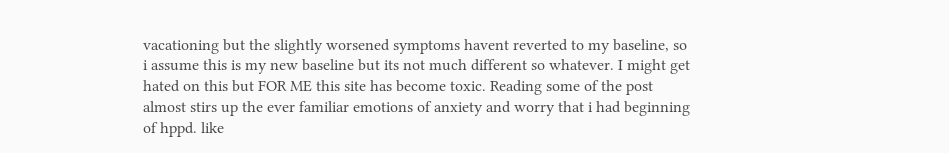vacationing but the slightly worsened symptoms havent reverted to my baseline, so i assume this is my new baseline but its not much different so whatever. I might get hated on this but FOR ME this site has become toxic. Reading some of the post almost stirs up the ever familiar emotions of anxiety and worry that i had beginning of hppd. like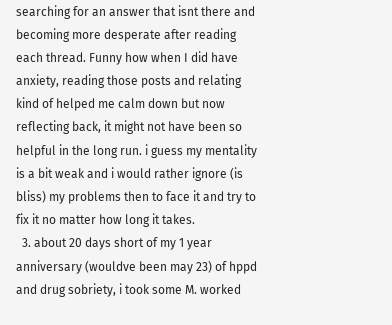searching for an answer that isnt there and becoming more desperate after reading each thread. Funny how when I did have anxiety, reading those posts and relating kind of helped me calm down but now reflecting back, it might not have been so helpful in the long run. i guess my mentality is a bit weak and i would rather ignore (is bliss) my problems then to face it and try to fix it no matter how long it takes.
  3. about 20 days short of my 1 year anniversary (wouldve been may 23) of hppd and drug sobriety, i took some M. worked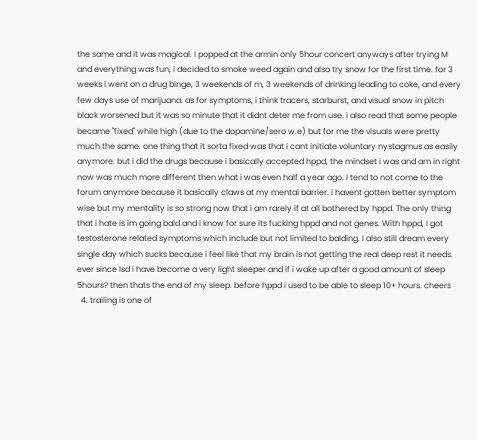the same and it was magical. I popped at the armin only 5hour concert anyways after trying M and everything was fun, i decided to smoke weed again and also try snow for the first time. for 3 weeks i went on a drug binge, 3 weekends of m, 3 weekends of drinking leading to coke, and every few days use of marijuana. as for symptoms, i think tracers, starburst, and visual snow in pitch black worsened but it was so minute that it didnt deter me from use. i also read that some people became "fixed" while high (due to the dopamine/sero w.e) but for me the visuals were pretty much the same. one thing that it sorta fixed was that i cant initiate voluntary nystagmus as easily anymore. but i did the drugs because i basically accepted hppd, the mindset i was and am in right now was much more different then what i was even half a year ago. I tend to not come to the forum anymore because it basically claws at my mental barrier. i havent gotten better symptom wise but my mentality is so strong now that i am rarely if at all bothered by hppd. The only thing that i hate is im going bald and i know for sure its fucking hppd and not genes. With hppd, I got testosterone related symptoms which include but not limited to balding. I also still dream every single day which sucks because i feel like that my brain is not getting the real deep rest it needs. ever since lsd i have become a very light sleeper and if i wake up after a good amount of sleep 5hours? then thats the end of my sleep. before hppd i used to be able to sleep 10+ hours. cheers
  4. trailing is one of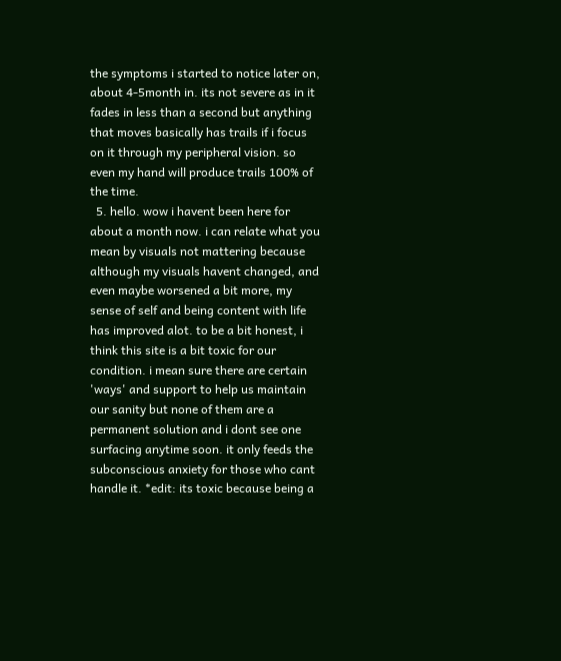the symptoms i started to notice later on, about 4-5month in. its not severe as in it fades in less than a second but anything that moves basically has trails if i focus on it through my peripheral vision. so even my hand will produce trails 100% of the time.
  5. hello. wow i havent been here for about a month now. i can relate what you mean by visuals not mattering because although my visuals havent changed, and even maybe worsened a bit more, my sense of self and being content with life has improved alot. to be a bit honest, i think this site is a bit toxic for our condition. i mean sure there are certain 'ways' and support to help us maintain our sanity but none of them are a permanent solution and i dont see one surfacing anytime soon. it only feeds the subconscious anxiety for those who cant handle it. *edit: its toxic because being a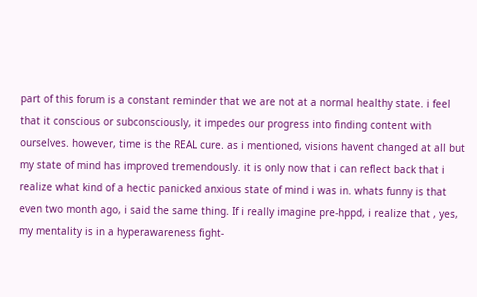part of this forum is a constant reminder that we are not at a normal healthy state. i feel that it conscious or subconsciously, it impedes our progress into finding content with ourselves. however, time is the REAL cure. as i mentioned, visions havent changed at all but my state of mind has improved tremendously. it is only now that i can reflect back that i realize what kind of a hectic panicked anxious state of mind i was in. whats funny is that even two month ago, i said the same thing. If i really imagine pre-hppd, i realize that , yes, my mentality is in a hyperawareness fight-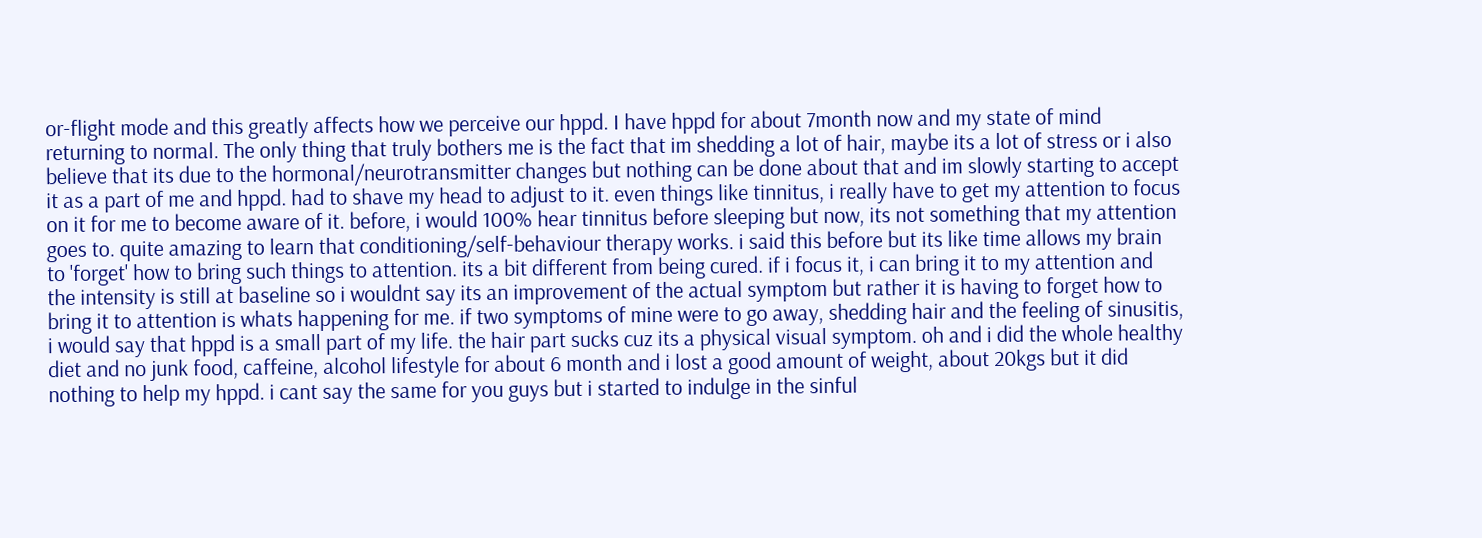or-flight mode and this greatly affects how we perceive our hppd. I have hppd for about 7month now and my state of mind returning to normal. The only thing that truly bothers me is the fact that im shedding a lot of hair, maybe its a lot of stress or i also believe that its due to the hormonal/neurotransmitter changes but nothing can be done about that and im slowly starting to accept it as a part of me and hppd. had to shave my head to adjust to it. even things like tinnitus, i really have to get my attention to focus on it for me to become aware of it. before, i would 100% hear tinnitus before sleeping but now, its not something that my attention goes to. quite amazing to learn that conditioning/self-behaviour therapy works. i said this before but its like time allows my brain to 'forget' how to bring such things to attention. its a bit different from being cured. if i focus it, i can bring it to my attention and the intensity is still at baseline so i wouldnt say its an improvement of the actual symptom but rather it is having to forget how to bring it to attention is whats happening for me. if two symptoms of mine were to go away, shedding hair and the feeling of sinusitis, i would say that hppd is a small part of my life. the hair part sucks cuz its a physical visual symptom. oh and i did the whole healthy diet and no junk food, caffeine, alcohol lifestyle for about 6 month and i lost a good amount of weight, about 20kgs but it did nothing to help my hppd. i cant say the same for you guys but i started to indulge in the sinful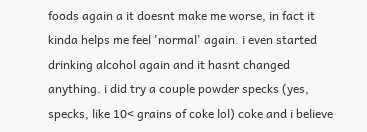foods again a it doesnt make me worse, in fact it kinda helps me feel 'normal' again. i even started drinking alcohol again and it hasnt changed anything. i did try a couple powder specks (yes, specks, like 10< grains of coke lol) coke and i believe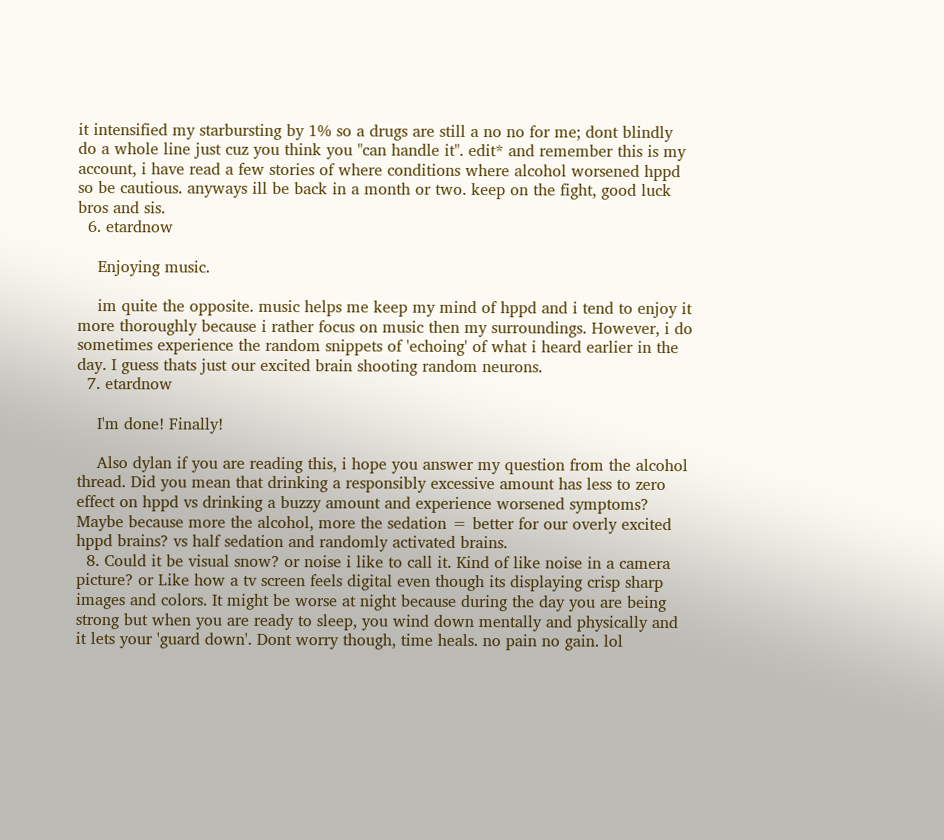it intensified my starbursting by 1% so a drugs are still a no no for me; dont blindly do a whole line just cuz you think you "can handle it". edit* and remember this is my account, i have read a few stories of where conditions where alcohol worsened hppd so be cautious. anyways ill be back in a month or two. keep on the fight, good luck bros and sis.
  6. etardnow

    Enjoying music.

    im quite the opposite. music helps me keep my mind of hppd and i tend to enjoy it more thoroughly because i rather focus on music then my surroundings. However, i do sometimes experience the random snippets of 'echoing' of what i heard earlier in the day. I guess thats just our excited brain shooting random neurons.
  7. etardnow

    I'm done! Finally!

    Also dylan if you are reading this, i hope you answer my question from the alcohol thread. Did you mean that drinking a responsibly excessive amount has less to zero effect on hppd vs drinking a buzzy amount and experience worsened symptoms? Maybe because more the alcohol, more the sedation = better for our overly excited hppd brains? vs half sedation and randomly activated brains.
  8. Could it be visual snow? or noise i like to call it. Kind of like noise in a camera picture? or Like how a tv screen feels digital even though its displaying crisp sharp images and colors. It might be worse at night because during the day you are being strong but when you are ready to sleep, you wind down mentally and physically and it lets your 'guard down'. Dont worry though, time heals. no pain no gain. lol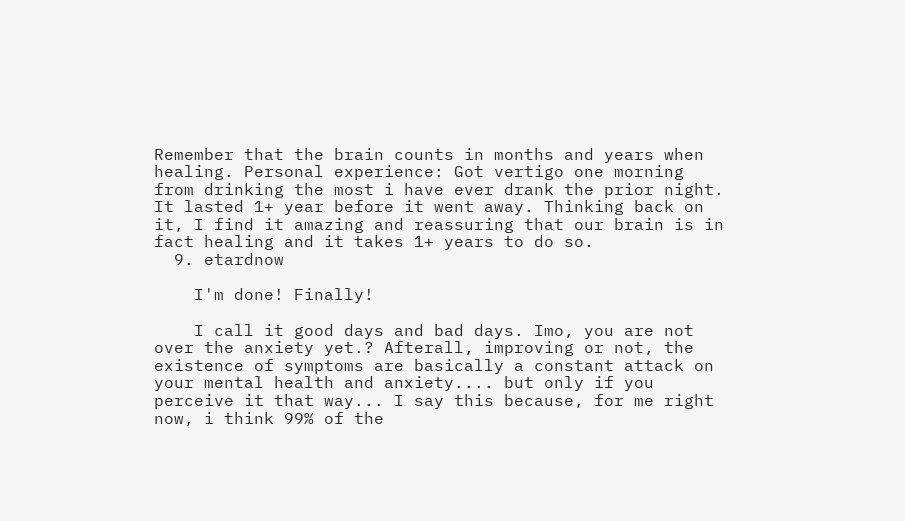Remember that the brain counts in months and years when healing. Personal experience: Got vertigo one morning from drinking the most i have ever drank the prior night. It lasted 1+ year before it went away. Thinking back on it, I find it amazing and reassuring that our brain is in fact healing and it takes 1+ years to do so.
  9. etardnow

    I'm done! Finally!

    I call it good days and bad days. Imo, you are not over the anxiety yet.? Afterall, improving or not, the existence of symptoms are basically a constant attack on your mental health and anxiety.... but only if you perceive it that way... I say this because, for me right now, i think 99% of the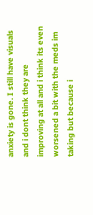anxiety is gone. I still have visuals and i dont think they are improving at all and i think its even worsened a bit with the meds im taking but because i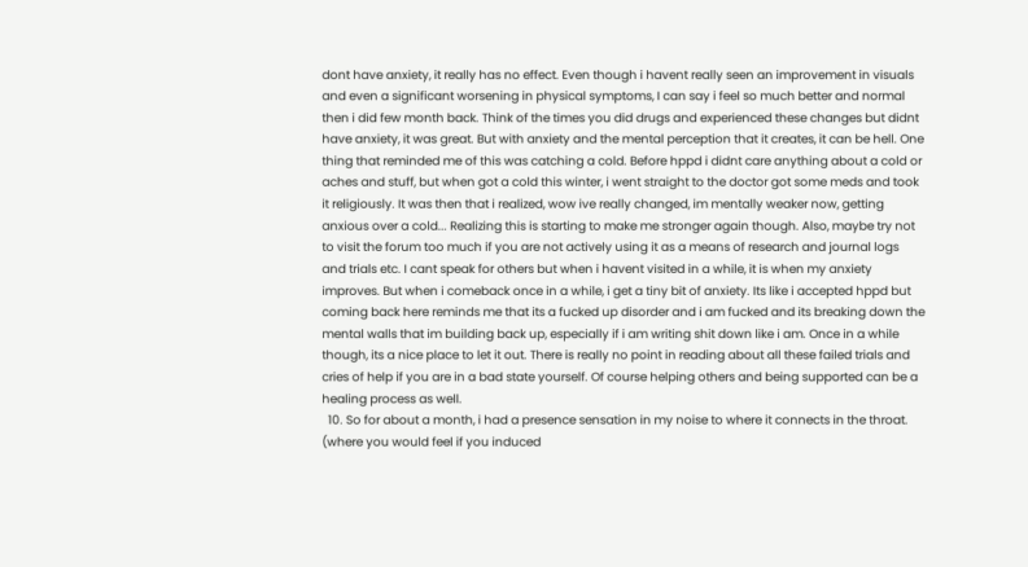dont have anxiety, it really has no effect. Even though i havent really seen an improvement in visuals and even a significant worsening in physical symptoms, I can say i feel so much better and normal then i did few month back. Think of the times you did drugs and experienced these changes but didnt have anxiety, it was great. But with anxiety and the mental perception that it creates, it can be hell. One thing that reminded me of this was catching a cold. Before hppd i didnt care anything about a cold or aches and stuff, but when got a cold this winter, i went straight to the doctor got some meds and took it religiously. It was then that i realized, wow ive really changed, im mentally weaker now, getting anxious over a cold... Realizing this is starting to make me stronger again though. Also, maybe try not to visit the forum too much if you are not actively using it as a means of research and journal logs and trials etc. I cant speak for others but when i havent visited in a while, it is when my anxiety improves. But when i comeback once in a while, i get a tiny bit of anxiety. Its like i accepted hppd but coming back here reminds me that its a fucked up disorder and i am fucked and its breaking down the mental walls that im building back up, especially if i am writing shit down like i am. Once in a while though, its a nice place to let it out. There is really no point in reading about all these failed trials and cries of help if you are in a bad state yourself. Of course helping others and being supported can be a healing process as well.
  10. So for about a month, i had a presence sensation in my noise to where it connects in the throat. (where you would feel if you induced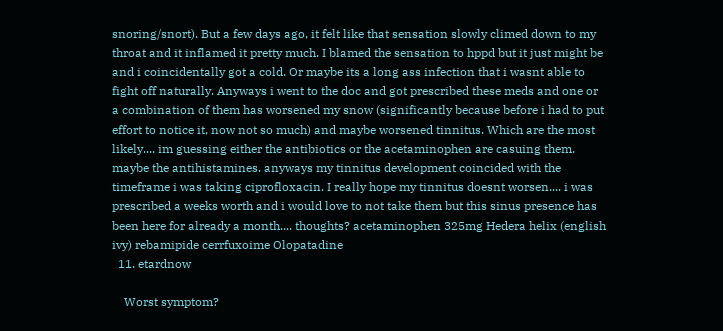snoring/snort). But a few days ago, it felt like that sensation slowly climed down to my throat and it inflamed it pretty much. I blamed the sensation to hppd but it just might be and i coincidentally got a cold. Or maybe its a long ass infection that i wasnt able to fight off naturally. Anyways i went to the doc and got prescribed these meds and one or a combination of them has worsened my snow (significantly because before i had to put effort to notice it, now not so much) and maybe worsened tinnitus. Which are the most likely.... im guessing either the antibiotics or the acetaminophen are casuing them. maybe the antihistamines. anyways my tinnitus development coincided with the timeframe i was taking ciprofloxacin. I really hope my tinnitus doesnt worsen.... i was prescribed a weeks worth and i would love to not take them but this sinus presence has been here for already a month.... thoughts? acetaminophen 325mg Hedera helix (english ivy) rebamipide cerrfuxoime Olopatadine
  11. etardnow

    Worst symptom?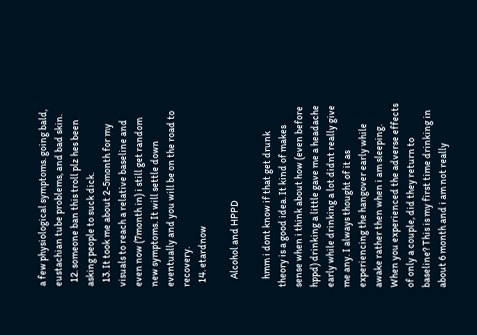a few physiological symptoms. going bald, eustachian tube problems, and bad skin.
  12. someone ban this troll plz hes been asking people to suck dick.
  13. It took me about 2-5month for my visuals to reach a relative baseline and even now (7month in) i still get random new symptoms. It will settle down eventually and you will be on the road to recovery.
  14. etardnow

    Alcohol and HPPD

    hmm i dont know if that get drunk theory is a good idea. It kind of makes sense when i think about how (even before hppd) drinking a little gave me a headache early while drinking a lot didnt really give me any. I always thought of it as experiencing the hangover early while awake rather then when i am sleeping. When you experienced the adverse effects of only a couple, did they return to baseline? This is my first time drinking in about 6 month and i am not really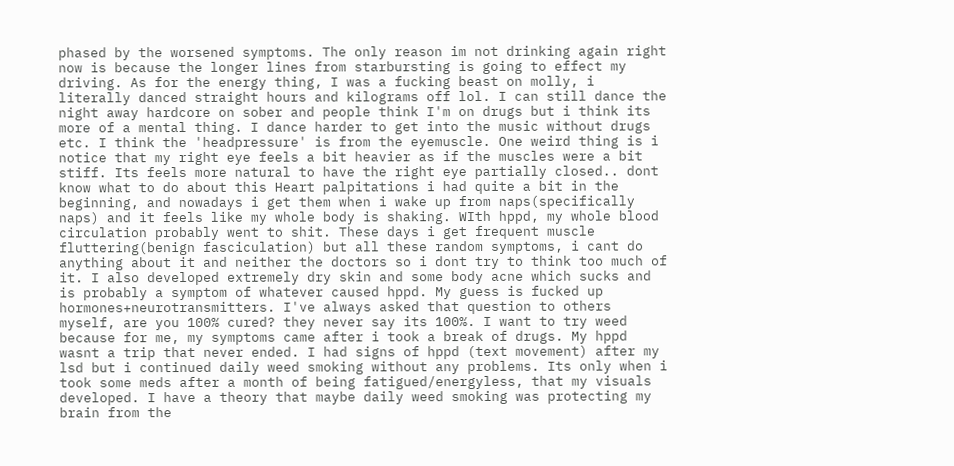phased by the worsened symptoms. The only reason im not drinking again right now is because the longer lines from starbursting is going to effect my driving. As for the energy thing, I was a fucking beast on molly, i literally danced straight hours and kilograms off lol. I can still dance the night away hardcore on sober and people think I'm on drugs but i think its more of a mental thing. I dance harder to get into the music without drugs etc. I think the 'headpressure' is from the eyemuscle. One weird thing is i notice that my right eye feels a bit heavier as if the muscles were a bit stiff. Its feels more natural to have the right eye partially closed.. dont know what to do about this Heart palpitations i had quite a bit in the beginning, and nowadays i get them when i wake up from naps(specifically naps) and it feels like my whole body is shaking. WIth hppd, my whole blood circulation probably went to shit. These days i get frequent muscle fluttering(benign fasciculation) but all these random symptoms, i cant do anything about it and neither the doctors so i dont try to think too much of it. I also developed extremely dry skin and some body acne which sucks and is probably a symptom of whatever caused hppd. My guess is fucked up hormones+neurotransmitters. I've always asked that question to others myself, are you 100% cured? they never say its 100%. I want to try weed because for me, my symptoms came after i took a break of drugs. My hppd wasnt a trip that never ended. I had signs of hppd (text movement) after my lsd but i continued daily weed smoking without any problems. Its only when i took some meds after a month of being fatigued/energyless, that my visuals developed. I have a theory that maybe daily weed smoking was protecting my brain from the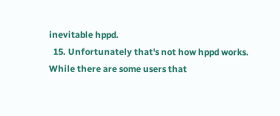inevitable hppd.
  15. Unfortunately that's not how hppd works. While there are some users that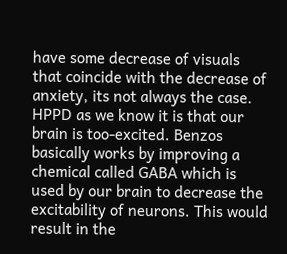have some decrease of visuals that coincide with the decrease of anxiety, its not always the case. HPPD as we know it is that our brain is too-excited. Benzos basically works by improving a chemical called GABA which is used by our brain to decrease the excitability of neurons. This would result in the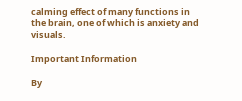calming effect of many functions in the brain, one of which is anxiety and visuals.

Important Information

By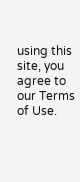using this site, you agree to our Terms of Use.